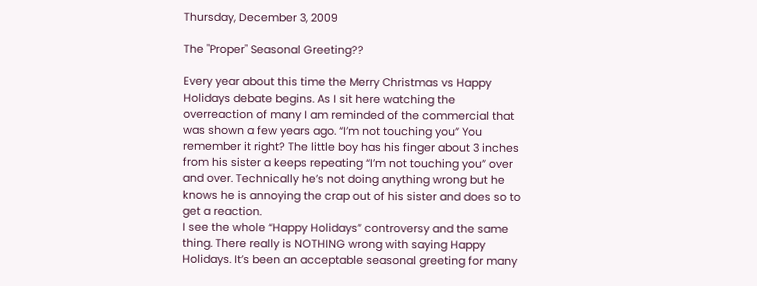Thursday, December 3, 2009

The "Proper" Seasonal Greeting??

Every year about this time the Merry Christmas vs Happy Holidays debate begins. As I sit here watching the overreaction of many I am reminded of the commercial that was shown a few years ago. “I’m not touching you” You remember it right? The little boy has his finger about 3 inches from his sister a keeps repeating “I’m not touching you” over and over. Technically he’s not doing anything wrong but he knows he is annoying the crap out of his sister and does so to get a reaction.
I see the whole “Happy Holidays” controversy and the same thing. There really is NOTHING wrong with saying Happy Holidays. It’s been an acceptable seasonal greeting for many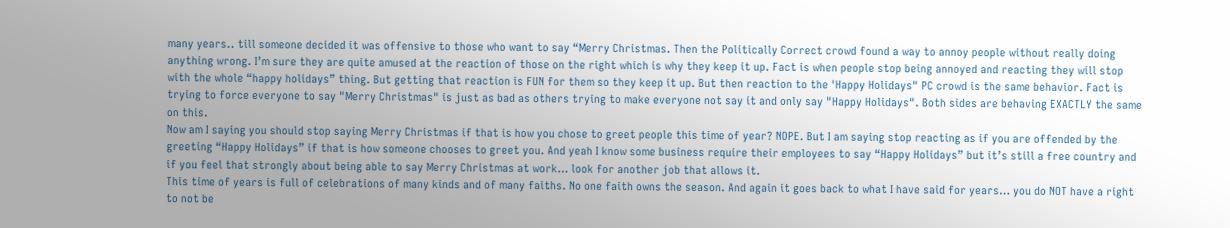many years.. till someone decided it was offensive to those who want to say “Merry Christmas. Then the Politically Correct crowd found a way to annoy people without really doing anything wrong. I’m sure they are quite amused at the reaction of those on the right which is why they keep it up. Fact is when people stop being annoyed and reacting they will stop with the whole “happy holidays” thing. But getting that reaction is FUN for them so they keep it up. But then reaction to the 'Happy Holidays" PC crowd is the same behavior. Fact is trying to force everyone to say "Merry Christmas" is just as bad as others trying to make everyone not say it and only say "Happy Holidays". Both sides are behaving EXACTLY the same on this.
Now am I saying you should stop saying Merry Christmas if that is how you chose to greet people this time of year? NOPE. But I am saying stop reacting as if you are offended by the greeting “Happy Holidays” if that is how someone chooses to greet you. And yeah I know some business require their employees to say “Happy Holidays” but it’s still a free country and if you feel that strongly about being able to say Merry Christmas at work… look for another job that allows it.
This time of years is full of celebrations of many kinds and of many faiths. No one faith owns the season. And again it goes back to what I have said for years… you do NOT have a right to not be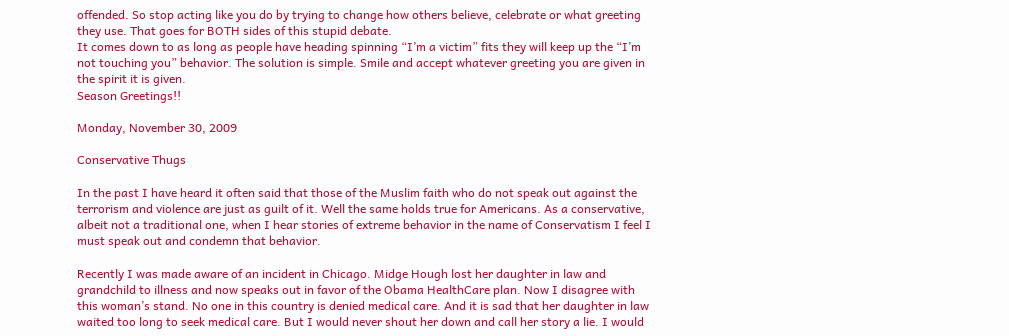offended. So stop acting like you do by trying to change how others believe, celebrate or what greeting they use. That goes for BOTH sides of this stupid debate.
It comes down to as long as people have heading spinning “I’m a victim” fits they will keep up the “I’m not touching you” behavior. The solution is simple. Smile and accept whatever greeting you are given in the spirit it is given.
Season Greetings!!

Monday, November 30, 2009

Conservative Thugs

In the past I have heard it often said that those of the Muslim faith who do not speak out against the terrorism and violence are just as guilt of it. Well the same holds true for Americans. As a conservative, albeit not a traditional one, when I hear stories of extreme behavior in the name of Conservatism I feel I must speak out and condemn that behavior.

Recently I was made aware of an incident in Chicago. Midge Hough lost her daughter in law and grandchild to illness and now speaks out in favor of the Obama HealthCare plan. Now I disagree with this woman’s stand. No one in this country is denied medical care. And it is sad that her daughter in law waited too long to seek medical care. But I would never shout her down and call her story a lie. I would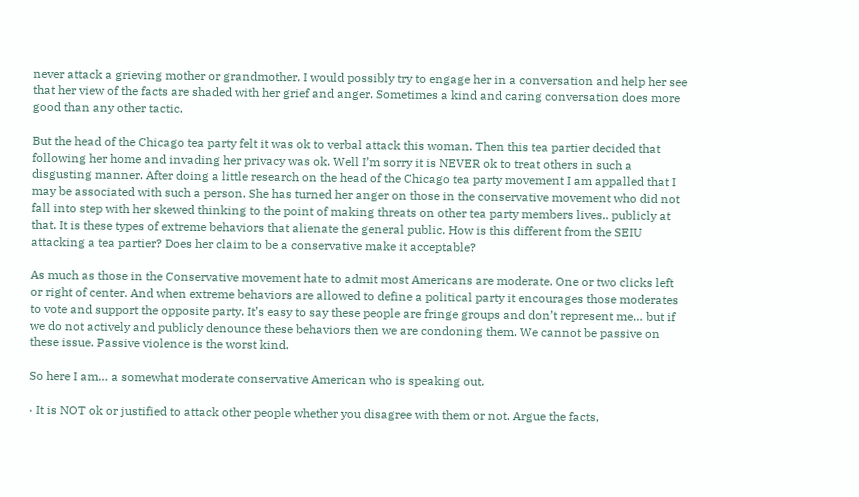never attack a grieving mother or grandmother. I would possibly try to engage her in a conversation and help her see that her view of the facts are shaded with her grief and anger. Sometimes a kind and caring conversation does more good than any other tactic.

But the head of the Chicago tea party felt it was ok to verbal attack this woman. Then this tea partier decided that following her home and invading her privacy was ok. Well I’m sorry it is NEVER ok to treat others in such a disgusting manner. After doing a little research on the head of the Chicago tea party movement I am appalled that I may be associated with such a person. She has turned her anger on those in the conservative movement who did not fall into step with her skewed thinking to the point of making threats on other tea party members lives.. publicly at that. It is these types of extreme behaviors that alienate the general public. How is this different from the SEIU attacking a tea partier? Does her claim to be a conservative make it acceptable?

As much as those in the Conservative movement hate to admit most Americans are moderate. One or two clicks left or right of center. And when extreme behaviors are allowed to define a political party it encourages those moderates to vote and support the opposite party. It’s easy to say these people are fringe groups and don’t represent me… but if we do not actively and publicly denounce these behaviors then we are condoning them. We cannot be passive on these issue. Passive violence is the worst kind.

So here I am… a somewhat moderate conservative American who is speaking out.

· It is NOT ok or justified to attack other people whether you disagree with them or not. Argue the facts,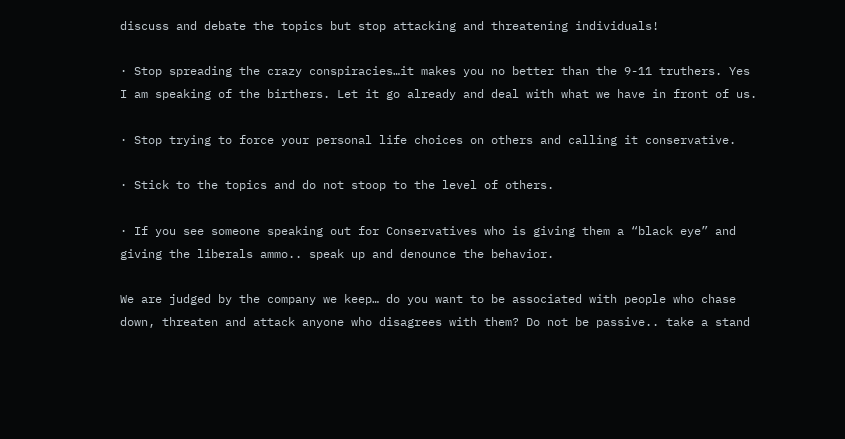discuss and debate the topics but stop attacking and threatening individuals!

· Stop spreading the crazy conspiracies…it makes you no better than the 9-11 truthers. Yes I am speaking of the birthers. Let it go already and deal with what we have in front of us.

· Stop trying to force your personal life choices on others and calling it conservative.

· Stick to the topics and do not stoop to the level of others.

· If you see someone speaking out for Conservatives who is giving them a “black eye” and giving the liberals ammo.. speak up and denounce the behavior.

We are judged by the company we keep… do you want to be associated with people who chase down, threaten and attack anyone who disagrees with them? Do not be passive.. take a stand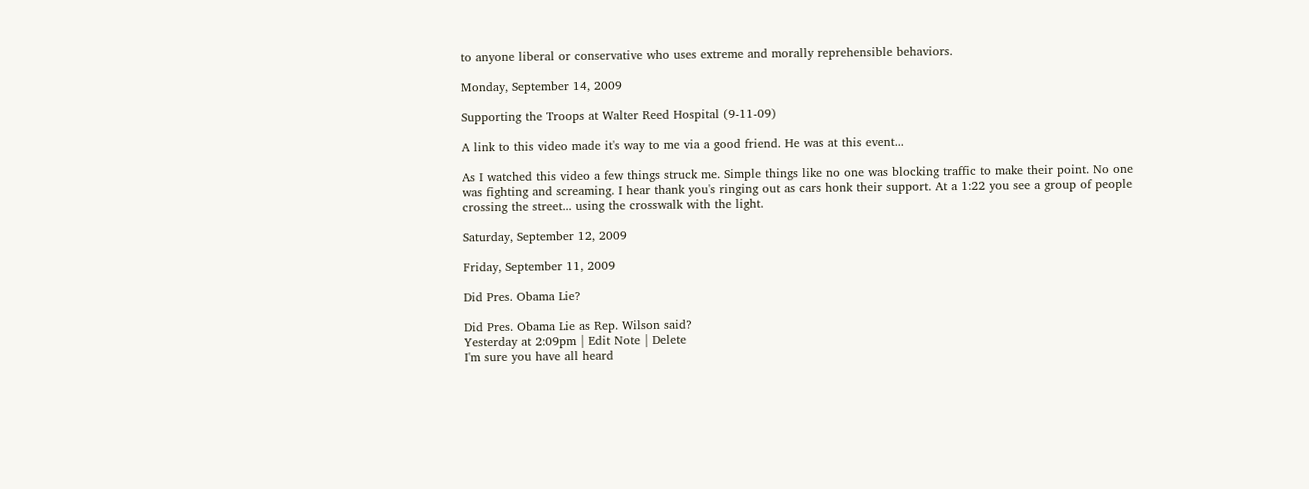to anyone liberal or conservative who uses extreme and morally reprehensible behaviors.

Monday, September 14, 2009

Supporting the Troops at Walter Reed Hospital (9-11-09)

A link to this video made it's way to me via a good friend. He was at this event...

As I watched this video a few things struck me. Simple things like no one was blocking traffic to make their point. No one was fighting and screaming. I hear thank you's ringing out as cars honk their support. At a 1:22 you see a group of people crossing the street... using the crosswalk with the light.

Saturday, September 12, 2009

Friday, September 11, 2009

Did Pres. Obama Lie?

Did Pres. Obama Lie as Rep. Wilson said?
Yesterday at 2:09pm | Edit Note | Delete
I'm sure you have all heard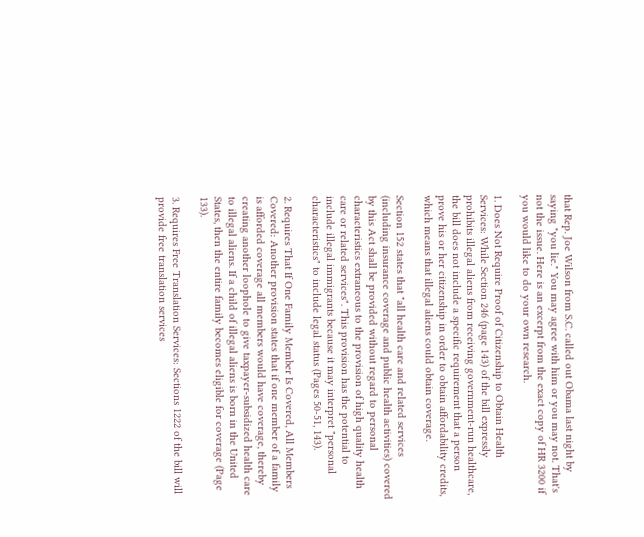that Rep. Joe Wilson from S.C. called out Obama last night by saying "you lie." You may agree with him or you may not. That's not the issue. Here is an excerpt from the exact copy of HR 3200 if you would like to do your own research.

1. Does Not Require Proof of Citizenship to Obtain Health Services: While Section 246 (page 143) of the bill expressly prohibits illegal aliens from receiving government-run healthcare, the bill does not include a specific requirement that a person prove his or her citizenship in order to obtain affordability credits, which means that illegal aliens could obtain coverage.

Section 152 states that "all health care and related services (including insurance coverage and public health activities) covered by this Act shall be provided without regard to personal characteristics extraneous to the provision of high quality health care or related services". This provision has the potential to include illegal immigrants because it may interpret "personal characteristics" to include legal status (Pages 50-51, 143).

2. Requires That If One Family Member Is Covered, All Members Covered: Another provision states that if one member of a family is afforded coverage all members would have coverage, thereby creating another loophole to give taxpayer-subsidized health care to illegal aliens. If a child of illegal aliens is born in the United States, then the entire family becomes eligible for coverage (Page 133).

3. Requires Free Translation Services: Sections 1222 of the bill will provide free translation services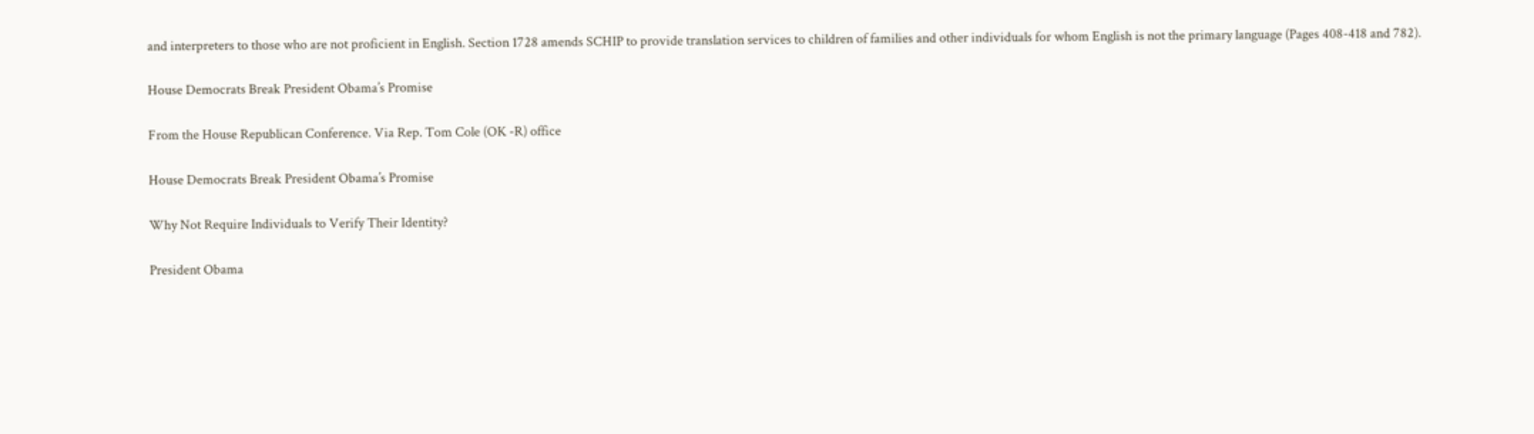and interpreters to those who are not proficient in English. Section 1728 amends SCHIP to provide translation services to children of families and other individuals for whom English is not the primary language (Pages 408-418 and 782).

House Democrats Break President Obama’s Promise

From the House Republican Conference. Via Rep. Tom Cole (OK -R) office

House Democrats Break President Obama’s Promise

Why Not Require Individuals to Verify Their Identity?

President Obama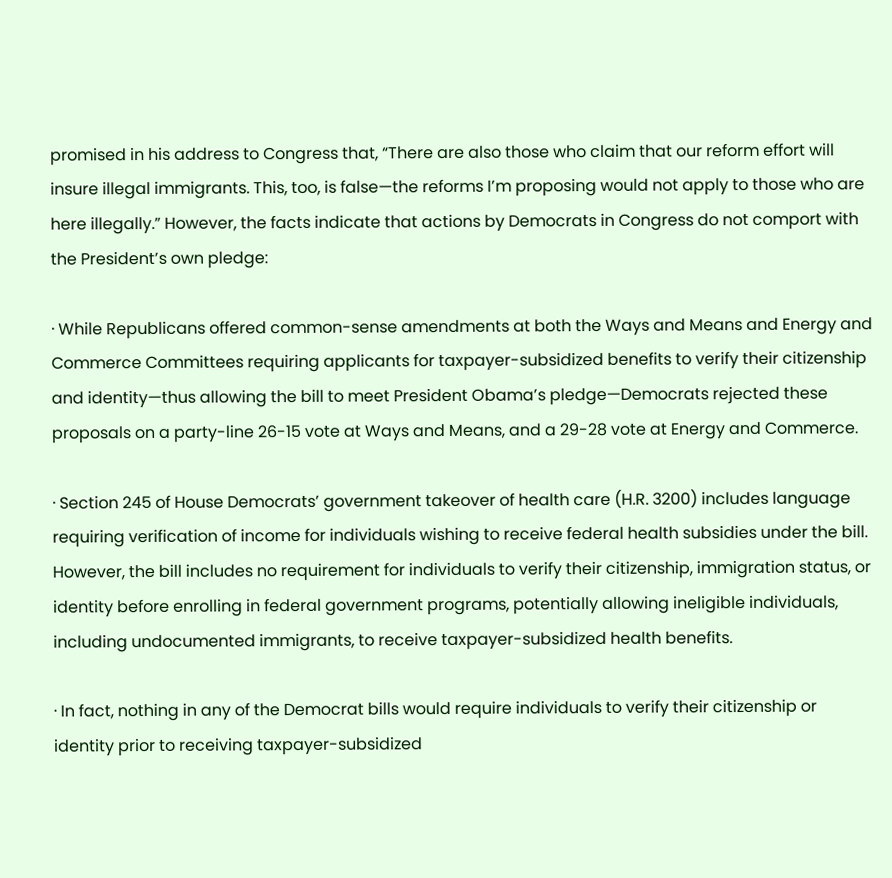promised in his address to Congress that, “There are also those who claim that our reform effort will insure illegal immigrants. This, too, is false—the reforms I’m proposing would not apply to those who are here illegally.” However, the facts indicate that actions by Democrats in Congress do not comport with the President’s own pledge:

· While Republicans offered common-sense amendments at both the Ways and Means and Energy and Commerce Committees requiring applicants for taxpayer-subsidized benefits to verify their citizenship and identity—thus allowing the bill to meet President Obama’s pledge—Democrats rejected these proposals on a party-line 26-15 vote at Ways and Means, and a 29-28 vote at Energy and Commerce.

· Section 245 of House Democrats’ government takeover of health care (H.R. 3200) includes language requiring verification of income for individuals wishing to receive federal health subsidies under the bill. However, the bill includes no requirement for individuals to verify their citizenship, immigration status, or identity before enrolling in federal government programs, potentially allowing ineligible individuals, including undocumented immigrants, to receive taxpayer-subsidized health benefits.

· In fact, nothing in any of the Democrat bills would require individuals to verify their citizenship or identity prior to receiving taxpayer-subsidized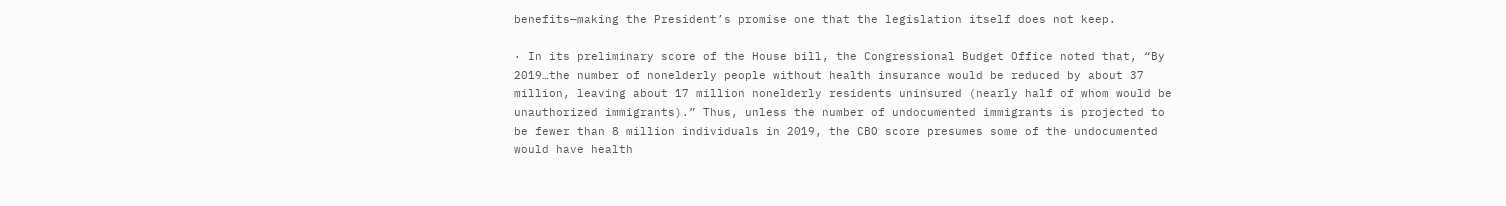benefits—making the President’s promise one that the legislation itself does not keep.

· In its preliminary score of the House bill, the Congressional Budget Office noted that, “By 2019…the number of nonelderly people without health insurance would be reduced by about 37 million, leaving about 17 million nonelderly residents uninsured (nearly half of whom would be unauthorized immigrants).” Thus, unless the number of undocumented immigrants is projected to be fewer than 8 million individuals in 2019, the CBO score presumes some of the undocumented would have health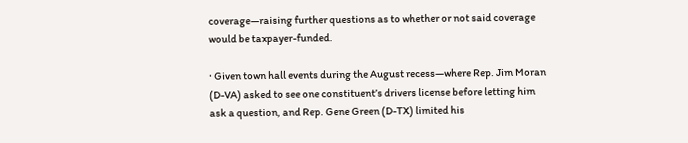coverage—raising further questions as to whether or not said coverage would be taxpayer-funded.

· Given town hall events during the August recess—where Rep. Jim Moran (D-VA) asked to see one constituent’s drivers license before letting him ask a question, and Rep. Gene Green (D-TX) limited his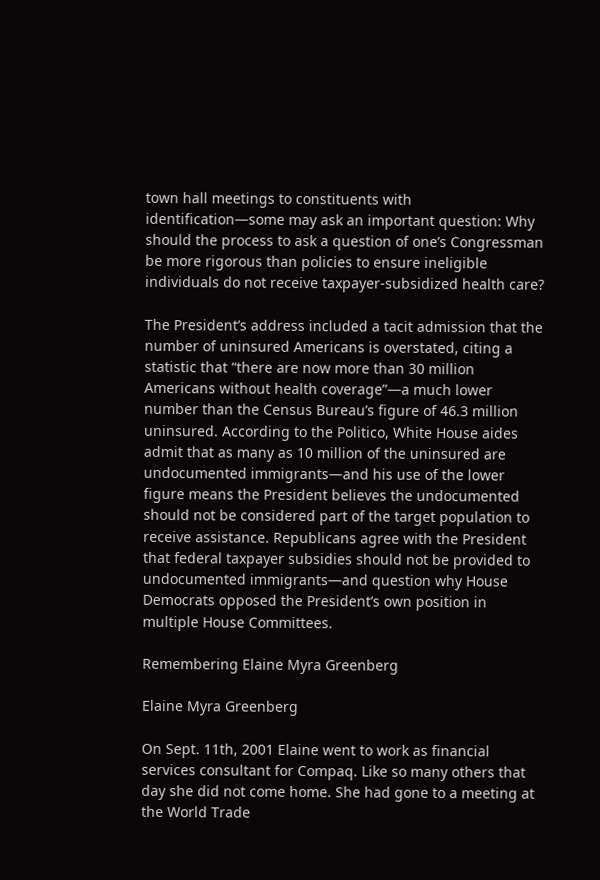town hall meetings to constituents with identification—some may ask an important question: Why should the process to ask a question of one’s Congressman be more rigorous than policies to ensure ineligible individuals do not receive taxpayer-subsidized health care?

The President’s address included a tacit admission that the number of uninsured Americans is overstated, citing a statistic that “there are now more than 30 million Americans without health coverage”—a much lower number than the Census Bureau’s figure of 46.3 million uninsured. According to the Politico, White House aides admit that as many as 10 million of the uninsured are undocumented immigrants—and his use of the lower figure means the President believes the undocumented should not be considered part of the target population to receive assistance. Republicans agree with the President that federal taxpayer subsidies should not be provided to undocumented immigrants—and question why House Democrats opposed the President’s own position in multiple House Committees.

Remembering Elaine Myra Greenberg

Elaine Myra Greenberg

On Sept. 11th, 2001 Elaine went to work as financial services consultant for Compaq. Like so many others that day she did not come home. She had gone to a meeting at the World Trade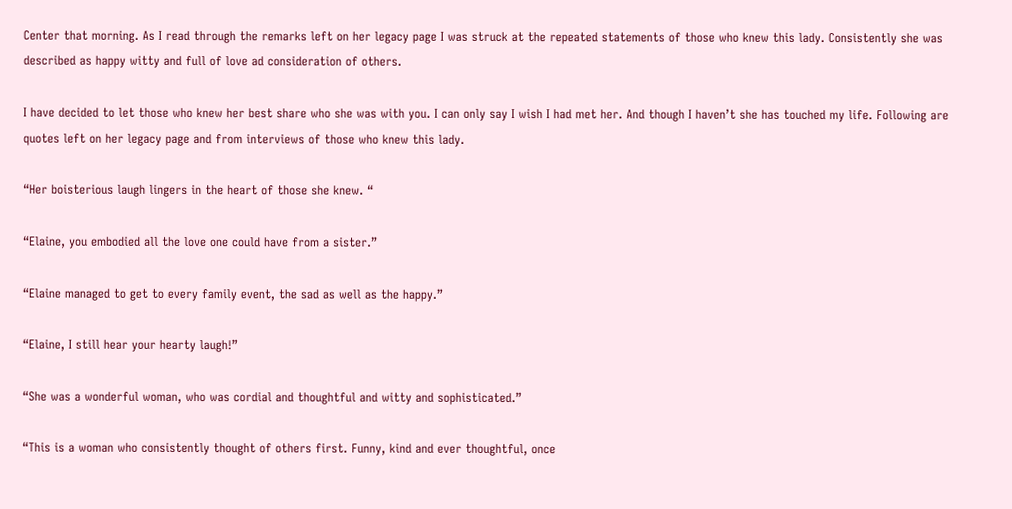Center that morning. As I read through the remarks left on her legacy page I was struck at the repeated statements of those who knew this lady. Consistently she was described as happy witty and full of love ad consideration of others.

I have decided to let those who knew her best share who she was with you. I can only say I wish I had met her. And though I haven’t she has touched my life. Following are quotes left on her legacy page and from interviews of those who knew this lady.

“Her boisterious laugh lingers in the heart of those she knew. “

“Elaine, you embodied all the love one could have from a sister.”

“Elaine managed to get to every family event, the sad as well as the happy.”

“Elaine, I still hear your hearty laugh!”

“She was a wonderful woman, who was cordial and thoughtful and witty and sophisticated.”

“This is a woman who consistently thought of others first. Funny, kind and ever thoughtful, once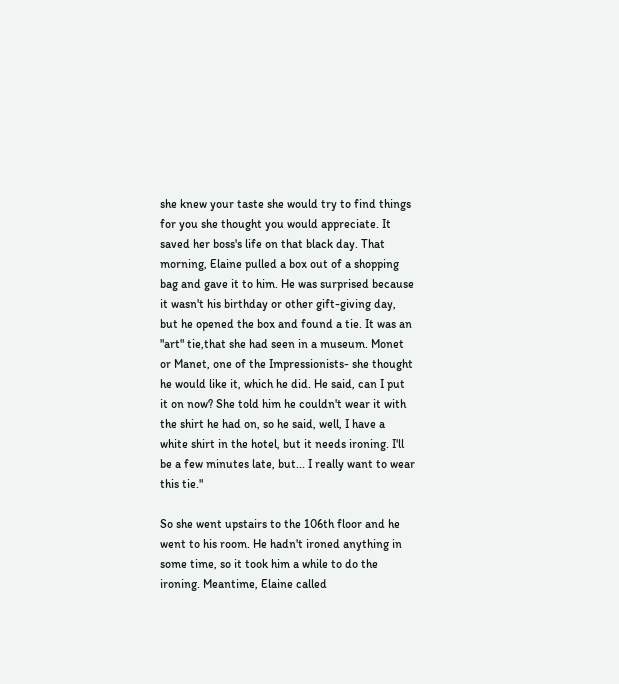she knew your taste she would try to find things for you she thought you would appreciate. It saved her boss's life on that black day. That morning, Elaine pulled a box out of a shopping bag and gave it to him. He was surprised because it wasn't his birthday or other gift-giving day, but he opened the box and found a tie. It was an "art" tie,that she had seen in a museum. Monet or Manet, one of the Impressionists- she thought he would like it, which he did. He said, can I put it on now? She told him he couldn't wear it with the shirt he had on, so he said, well, I have a white shirt in the hotel, but it needs ironing. I'll be a few minutes late, but... I really want to wear this tie."

So she went upstairs to the 106th floor and he went to his room. He hadn't ironed anything in some time, so it took him a while to do the ironing. Meantime, Elaine called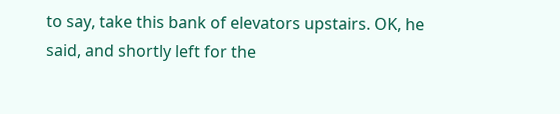to say, take this bank of elevators upstairs. OK, he said, and shortly left for the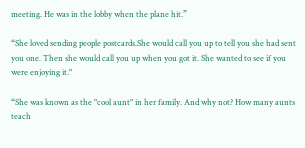meeting. He was in the lobby when the plane hit.”

“She loved sending people postcards.She would call you up to tell you she had sent you one. Then she would call you up when you got it. She wanted to see if you were enjoying it."

“She was known as the "cool aunt" in her family. And why not? How many aunts teach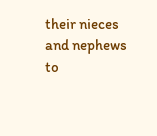their nieces and nephews to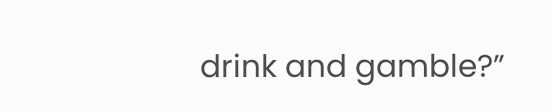drink and gamble?”